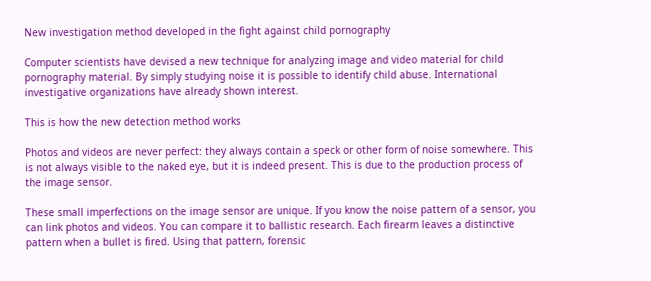New investigation method developed in the fight against child pornography

Computer scientists have devised a new technique for analyzing image and video material for child pornography material. By simply studying noise it is possible to identify child abuse. International investigative organizations have already shown interest.

This is how the new detection method works

Photos and videos are never perfect: they always contain a speck or other form of noise somewhere. This is not always visible to the naked eye, but it is indeed present. This is due to the production process of the image sensor.

These small imperfections on the image sensor are unique. If you know the noise pattern of a sensor, you can link photos and videos. You can compare it to ballistic research. Each firearm leaves a distinctive pattern when a bullet is fired. Using that pattern, forensic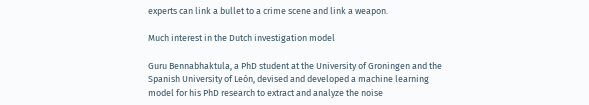experts can link a bullet to a crime scene and link a weapon.

Much interest in the Dutch investigation model

Guru Bennabhaktula, a PhD student at the University of Groningen and the Spanish University of León, devised and developed a machine learning model for his PhD research to extract and analyze the noise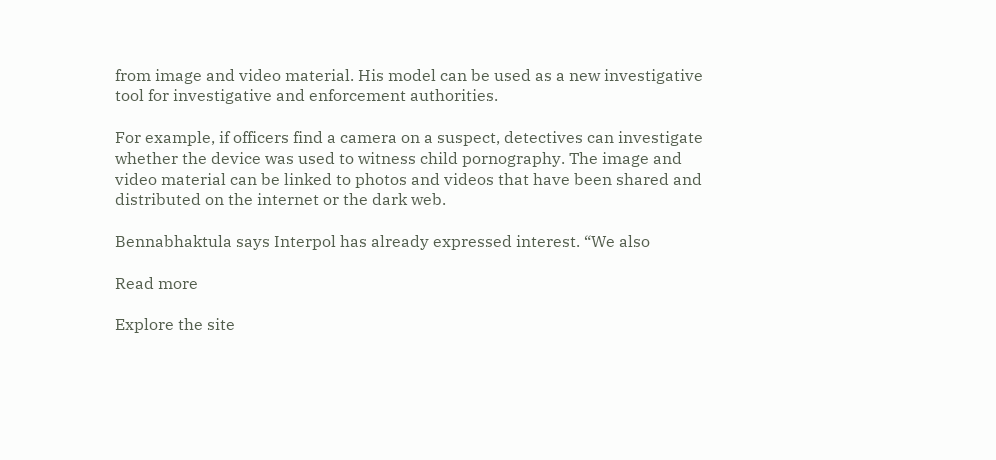from image and video material. His model can be used as a new investigative tool for investigative and enforcement authorities.

For example, if officers find a camera on a suspect, detectives can investigate whether the device was used to witness child pornography. The image and video material can be linked to photos and videos that have been shared and distributed on the internet or the dark web.

Bennabhaktula says Interpol has already expressed interest. “We also

Read more

Explore the site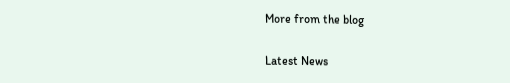More from the blog

Latest News